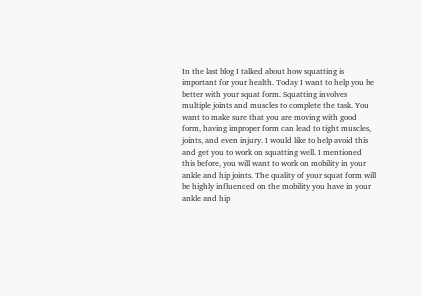In the last blog I talked about how squatting is important for your health. Today I want to help you be better with your squat form. Squatting involves multiple joints and muscles to complete the task. You want to make sure that you are moving with good form, having improper form can lead to tight muscles, joints, and even injury. I would like to help avoid this and get you to work on squatting well. I mentioned this before, you will want to work on mobility in your ankle and hip joints. The quality of your squat form will be highly influenced on the mobility you have in your ankle and hip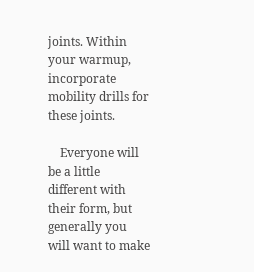joints. Within your warmup, incorporate mobility drills for these joints.

    Everyone will be a little different with their form, but generally you will want to make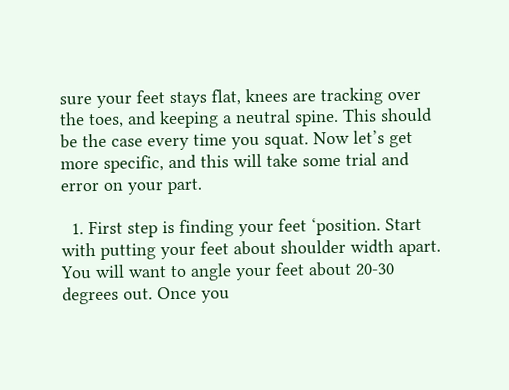sure your feet stays flat, knees are tracking over the toes, and keeping a neutral spine. This should be the case every time you squat. Now let’s get more specific, and this will take some trial and error on your part.

  1. First step is finding your feet ‘position. Start with putting your feet about shoulder width apart. You will want to angle your feet about 20-30 degrees out. Once you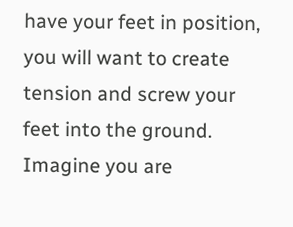have your feet in position, you will want to create tension and screw your feet into the ground. Imagine you are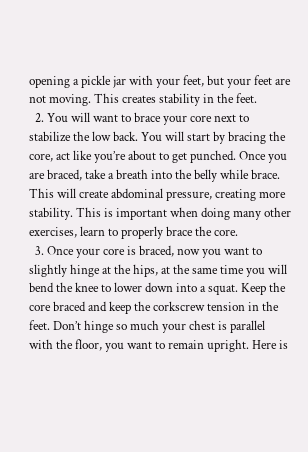opening a pickle jar with your feet, but your feet are not moving. This creates stability in the feet.
  2. You will want to brace your core next to stabilize the low back. You will start by bracing the core, act like you’re about to get punched. Once you are braced, take a breath into the belly while brace. This will create abdominal pressure, creating more stability. This is important when doing many other exercises, learn to properly brace the core.
  3. Once your core is braced, now you want to slightly hinge at the hips, at the same time you will bend the knee to lower down into a squat. Keep the core braced and keep the corkscrew tension in the feet. Don’t hinge so much your chest is parallel with the floor, you want to remain upright. Here is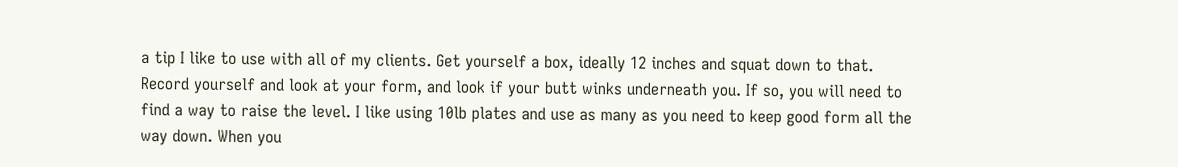a tip I like to use with all of my clients. Get yourself a box, ideally 12 inches and squat down to that. Record yourself and look at your form, and look if your butt winks underneath you. If so, you will need to find a way to raise the level. I like using 10lb plates and use as many as you need to keep good form all the way down. When you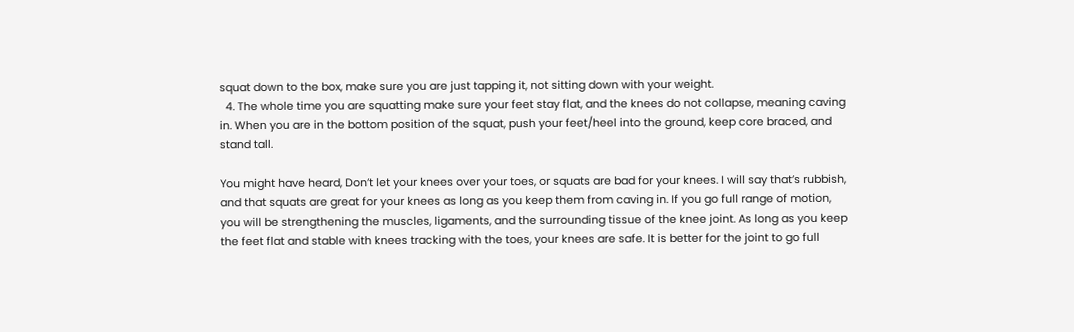squat down to the box, make sure you are just tapping it, not sitting down with your weight.
  4. The whole time you are squatting make sure your feet stay flat, and the knees do not collapse, meaning caving in. When you are in the bottom position of the squat, push your feet/heel into the ground, keep core braced, and stand tall.

You might have heard, Don’t let your knees over your toes, or squats are bad for your knees. I will say that’s rubbish, and that squats are great for your knees as long as you keep them from caving in. If you go full range of motion, you will be strengthening the muscles, ligaments, and the surrounding tissue of the knee joint. As long as you keep the feet flat and stable with knees tracking with the toes, your knees are safe. It is better for the joint to go full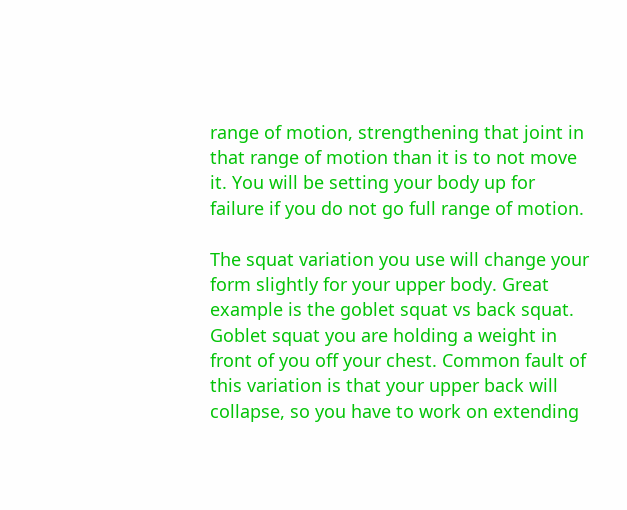range of motion, strengthening that joint in that range of motion than it is to not move it. You will be setting your body up for failure if you do not go full range of motion.

The squat variation you use will change your form slightly for your upper body. Great example is the goblet squat vs back squat. Goblet squat you are holding a weight in front of you off your chest. Common fault of this variation is that your upper back will collapse, so you have to work on extending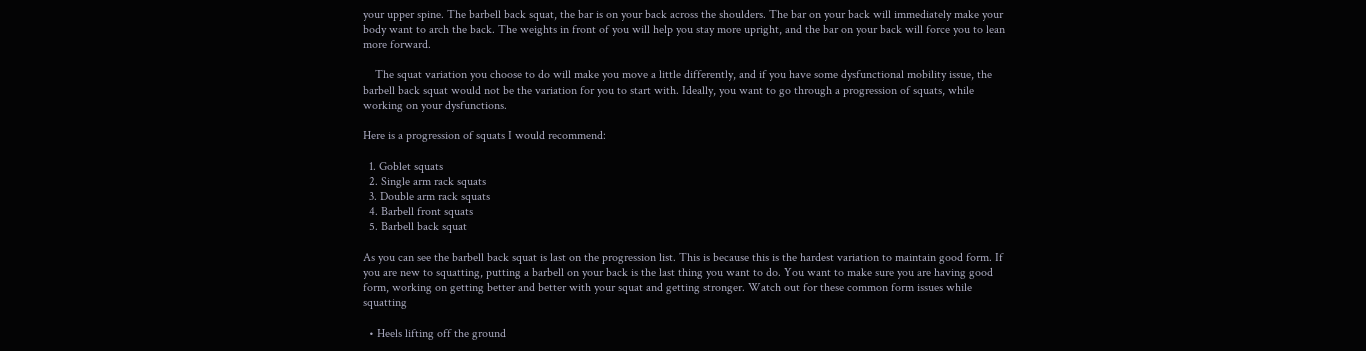your upper spine. The barbell back squat, the bar is on your back across the shoulders. The bar on your back will immediately make your body want to arch the back. The weights in front of you will help you stay more upright, and the bar on your back will force you to lean more forward.

    The squat variation you choose to do will make you move a little differently, and if you have some dysfunctional mobility issue, the barbell back squat would not be the variation for you to start with. Ideally, you want to go through a progression of squats, while working on your dysfunctions.

Here is a progression of squats I would recommend:

  1. Goblet squats
  2. Single arm rack squats
  3. Double arm rack squats
  4. Barbell front squats
  5. Barbell back squat

As you can see the barbell back squat is last on the progression list. This is because this is the hardest variation to maintain good form. If you are new to squatting, putting a barbell on your back is the last thing you want to do. You want to make sure you are having good form, working on getting better and better with your squat and getting stronger. Watch out for these common form issues while squatting

  • Heels lifting off the ground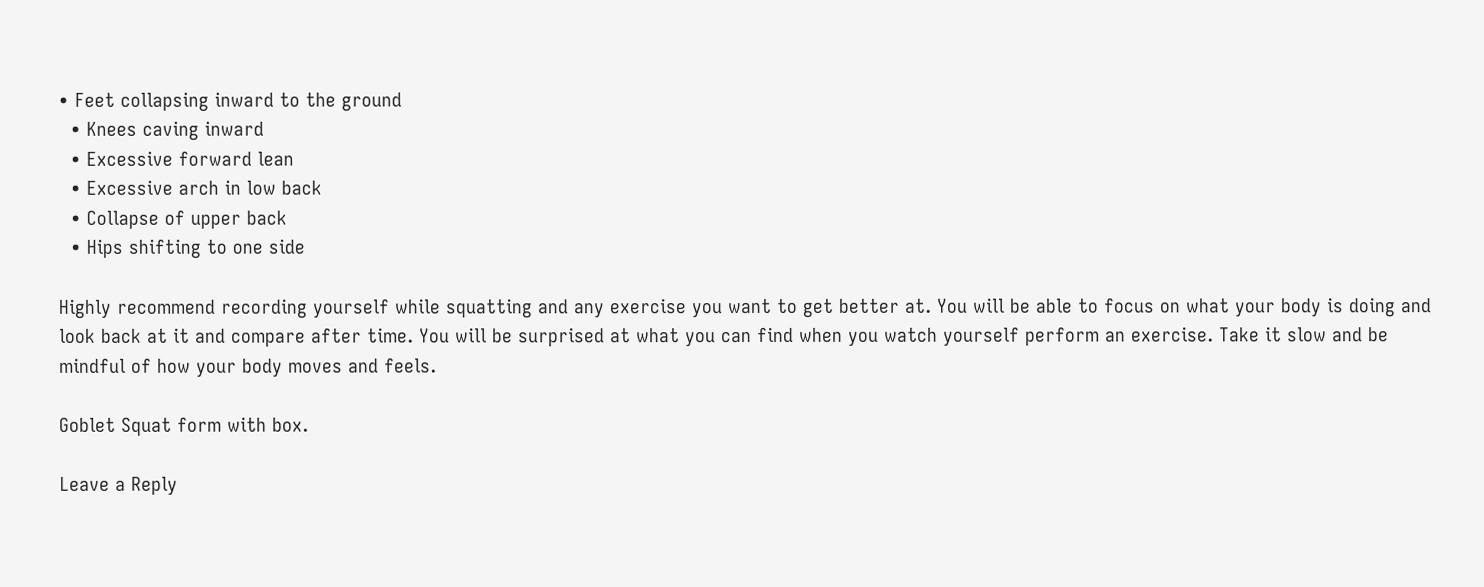• Feet collapsing inward to the ground
  • Knees caving inward
  • Excessive forward lean
  • Excessive arch in low back
  • Collapse of upper back
  • Hips shifting to one side

Highly recommend recording yourself while squatting and any exercise you want to get better at. You will be able to focus on what your body is doing and look back at it and compare after time. You will be surprised at what you can find when you watch yourself perform an exercise. Take it slow and be mindful of how your body moves and feels.

Goblet Squat form with box.

Leave a Reply